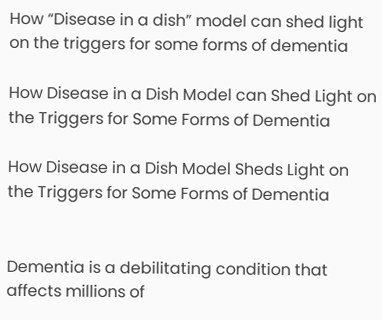How “Disease in a dish” model can shed light on the triggers for some forms of dementia

How Disease in a Dish Model can Shed Light on the Triggers for Some Forms of Dementia

How Disease in a Dish Model Sheds Light on the Triggers for Some Forms of Dementia


Dementia is a debilitating condition that affects millions of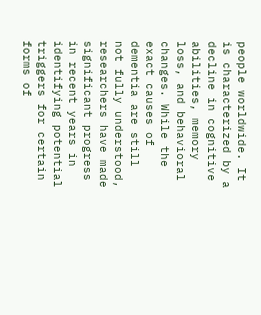people worldwide. It is characterized by a decline in cognitive abilities, memory loss, and behavioral changes. While the exact causes of dementia are still not fully understood, researchers have made significant progress in recent years in identifying potential triggers for certain forms of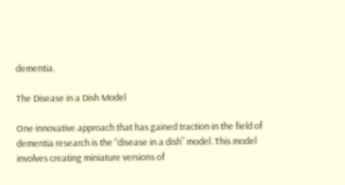dementia.

The Disease in a Dish Model

One innovative approach that has gained traction in the field of dementia research is the “disease in a dish” model. This model involves creating miniature versions of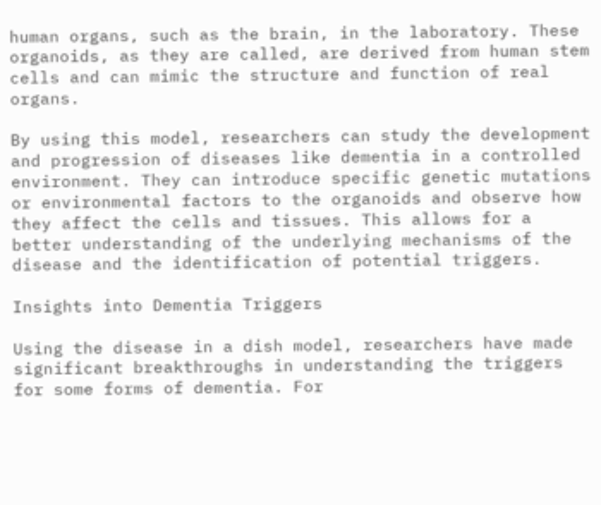human organs, such as the brain, in the laboratory. These organoids, as they are called, are derived from human stem cells and can mimic the structure and function of real organs.

By using this model, researchers can study the development and progression of diseases like dementia in a controlled environment. They can introduce specific genetic mutations or environmental factors to the organoids and observe how they affect the cells and tissues. This allows for a better understanding of the underlying mechanisms of the disease and the identification of potential triggers.

Insights into Dementia Triggers

Using the disease in a dish model, researchers have made significant breakthroughs in understanding the triggers for some forms of dementia. For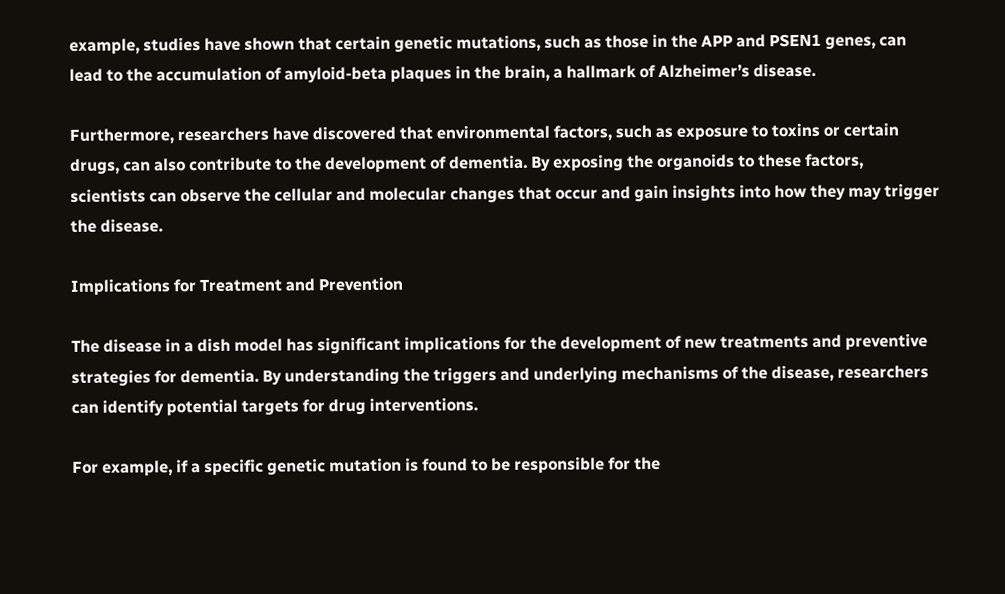example, studies have shown that certain genetic mutations, such as those in the APP and PSEN1 genes, can lead to the accumulation of amyloid-beta plaques in the brain, a hallmark of Alzheimer’s disease.

Furthermore, researchers have discovered that environmental factors, such as exposure to toxins or certain drugs, can also contribute to the development of dementia. By exposing the organoids to these factors, scientists can observe the cellular and molecular changes that occur and gain insights into how they may trigger the disease.

Implications for Treatment and Prevention

The disease in a dish model has significant implications for the development of new treatments and preventive strategies for dementia. By understanding the triggers and underlying mechanisms of the disease, researchers can identify potential targets for drug interventions.

For example, if a specific genetic mutation is found to be responsible for the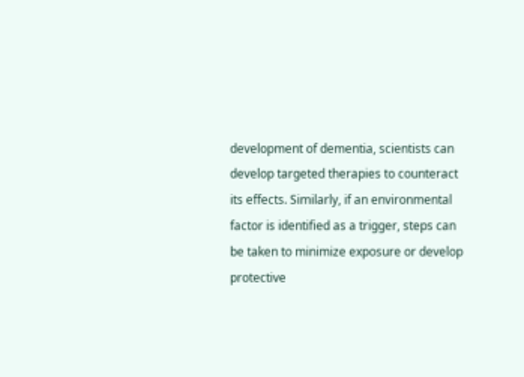development of dementia, scientists can develop targeted therapies to counteract its effects. Similarly, if an environmental factor is identified as a trigger, steps can be taken to minimize exposure or develop protective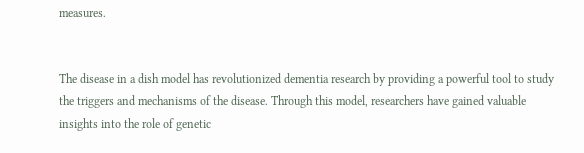measures.


The disease in a dish model has revolutionized dementia research by providing a powerful tool to study the triggers and mechanisms of the disease. Through this model, researchers have gained valuable insights into the role of genetic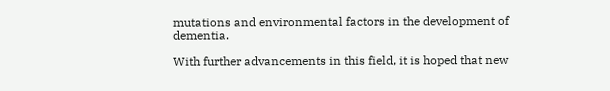mutations and environmental factors in the development of dementia.

With further advancements in this field, it is hoped that new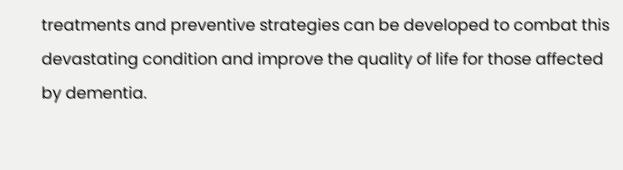treatments and preventive strategies can be developed to combat this devastating condition and improve the quality of life for those affected by dementia.